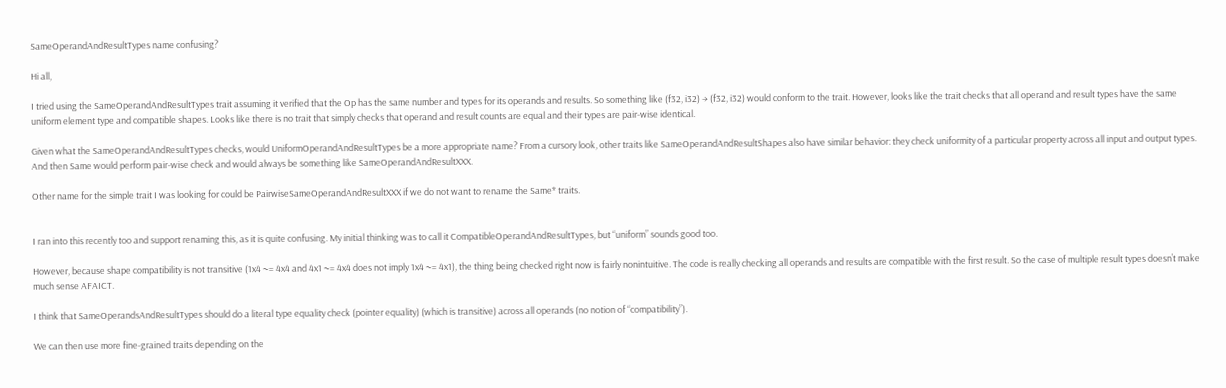SameOperandAndResultTypes name confusing?

Hi all,

I tried using the SameOperandAndResultTypes trait assuming it verified that the Op has the same number and types for its operands and results. So something like (f32, i32) → (f32, i32) would conform to the trait. However, looks like the trait checks that all operand and result types have the same uniform element type and compatible shapes. Looks like there is no trait that simply checks that operand and result counts are equal and their types are pair-wise identical.

Given what the SameOperandAndResultTypes checks, would UniformOperandAndResultTypes be a more appropriate name? From a cursory look, other traits like SameOperandAndResultShapes also have similar behavior: they check uniformity of a particular property across all input and output types. And then Same would perform pair-wise check and would always be something like SameOperandAndResultXXX.

Other name for the simple trait I was looking for could be PairwiseSameOperandAndResultXXX if we do not want to rename the Same* traits.


I ran into this recently too and support renaming this, as it is quite confusing. My initial thinking was to call it CompatibleOperandAndResultTypes, but “uniform” sounds good too.

However, because shape compatibility is not transitive (1x4 ~= 4x4 and 4x1 ~= 4x4 does not imply 1x4 ~= 4x1), the thing being checked right now is fairly nonintuitive. The code is really checking all operands and results are compatible with the first result. So the case of multiple result types doesn’t make much sense AFAICT.

I think that SameOperandsAndResultTypes should do a literal type equality check (pointer equality) (which is transitive) across all operands (no notion of “compatibility”).

We can then use more fine-grained traits depending on the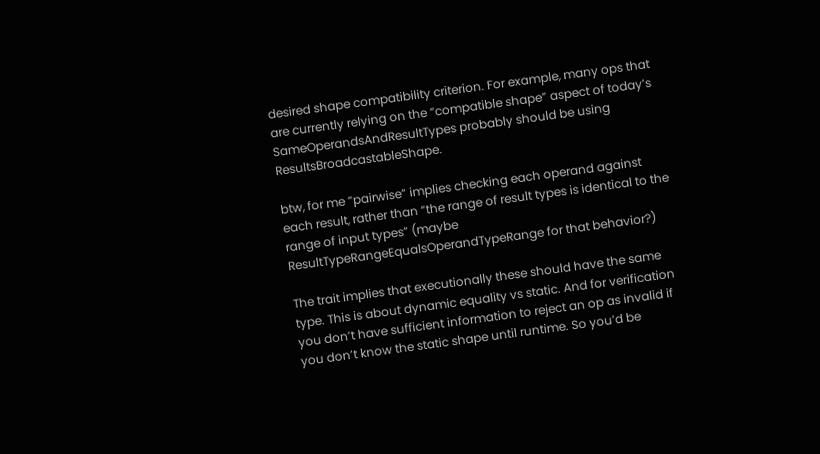desired shape compatibility criterion. For example, many ops that are currently relying on the “compatible shape” aspect of today’s SameOperandsAndResultTypes probably should be using ResultsBroadcastableShape.

btw, for me “pairwise” implies checking each operand against each result, rather than “the range of result types is identical to the range of input types” (maybe ResultTypeRangeEqualsOperandTypeRange for that behavior?)

The trait implies that executionally these should have the same type. This is about dynamic equality vs static. And for verification you don’t have sufficient information to reject an op as invalid if you don’t know the static shape until runtime. So you’d be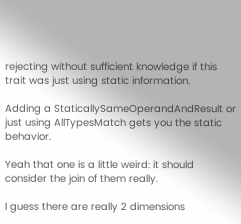rejecting without sufficient knowledge if this trait was just using static information.

Adding a StaticallySameOperandAndResult or just using AllTypesMatch gets you the static behavior.

Yeah that one is a little weird: it should consider the join of them really.

I guess there are really 2 dimensions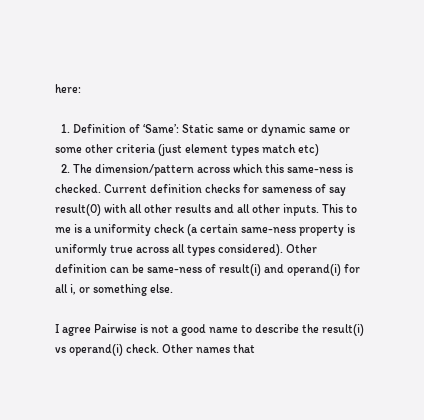here:

  1. Definition of ‘Same’: Static same or dynamic same or some other criteria (just element types match etc)
  2. The dimension/pattern across which this same-ness is checked. Current definition checks for sameness of say result(0) with all other results and all other inputs. This to me is a uniformity check (a certain same-ness property is uniformly true across all types considered). Other definition can be same-ness of result(i) and operand(i) for all i, or something else.

I agree Pairwise is not a good name to describe the result(i) vs operand(i) check. Other names that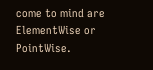come to mind are ElementWise or PointWise.